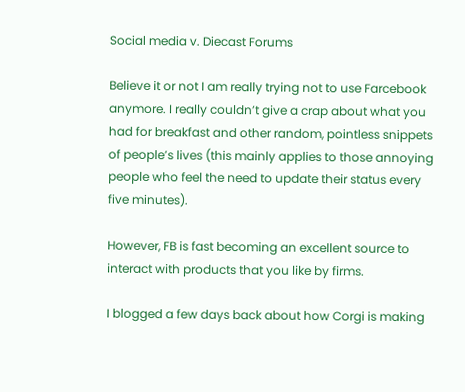Social media v. Diecast Forums

Believe it or not I am really trying not to use Farcebook anymore. I really couldn’t give a crap about what you had for breakfast and other random, pointless snippets of people’s lives (this mainly applies to those annoying people who feel the need to update their status every five minutes).

However, FB is fast becoming an excellent source to interact with products that you like by firms.

I blogged a few days back about how Corgi is making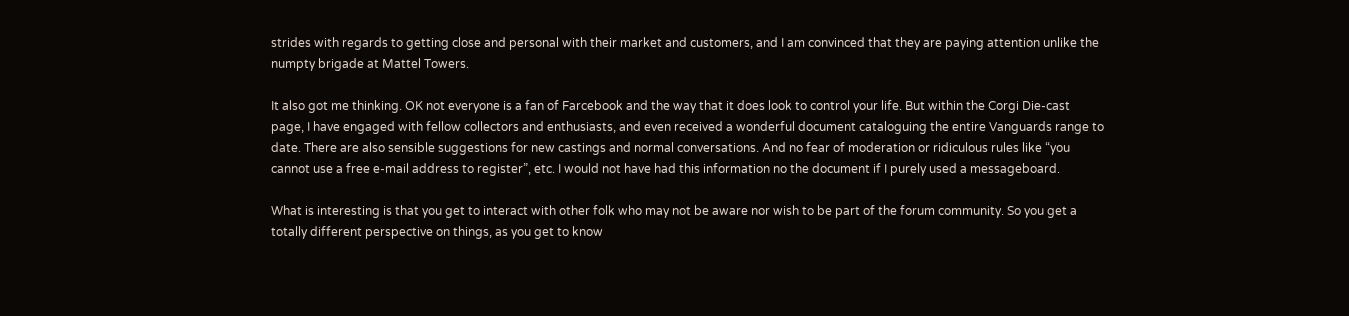strides with regards to getting close and personal with their market and customers, and I am convinced that they are paying attention unlike the numpty brigade at Mattel Towers.

It also got me thinking. OK not everyone is a fan of Farcebook and the way that it does look to control your life. But within the Corgi Die-cast page, I have engaged with fellow collectors and enthusiasts, and even received a wonderful document cataloguing the entire Vanguards range to date. There are also sensible suggestions for new castings and normal conversations. And no fear of moderation or ridiculous rules like “you cannot use a free e-mail address to register”, etc. I would not have had this information no the document if I purely used a messageboard.

What is interesting is that you get to interact with other folk who may not be aware nor wish to be part of the forum community. So you get a totally different perspective on things, as you get to know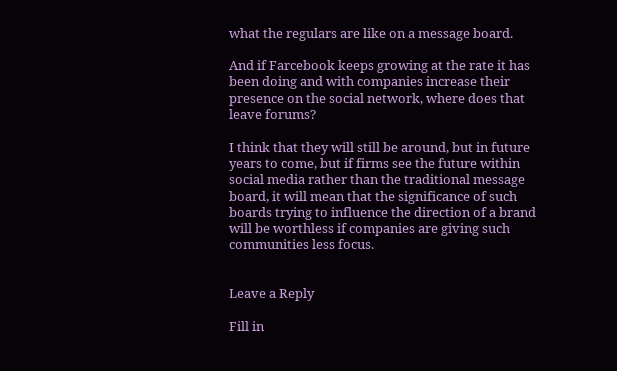what the regulars are like on a message board.

And if Farcebook keeps growing at the rate it has been doing and with companies increase their presence on the social network, where does that leave forums?

I think that they will still be around, but in future years to come, but if firms see the future within social media rather than the traditional message board, it will mean that the significance of such boards trying to influence the direction of a brand will be worthless if companies are giving such communities less focus.


Leave a Reply

Fill in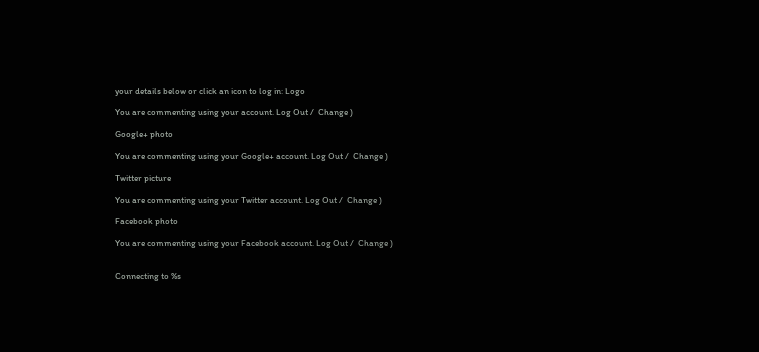your details below or click an icon to log in: Logo

You are commenting using your account. Log Out /  Change )

Google+ photo

You are commenting using your Google+ account. Log Out /  Change )

Twitter picture

You are commenting using your Twitter account. Log Out /  Change )

Facebook photo

You are commenting using your Facebook account. Log Out /  Change )


Connecting to %s